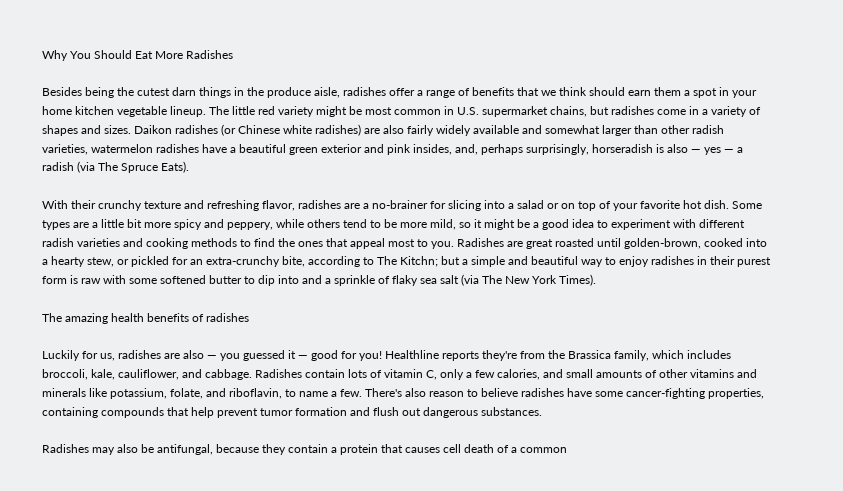Why You Should Eat More Radishes

Besides being the cutest darn things in the produce aisle, radishes offer a range of benefits that we think should earn them a spot in your home kitchen vegetable lineup. The little red variety might be most common in U.S. supermarket chains, but radishes come in a variety of shapes and sizes. Daikon radishes (or Chinese white radishes) are also fairly widely available and somewhat larger than other radish varieties, watermelon radishes have a beautiful green exterior and pink insides, and, perhaps surprisingly, horseradish is also — yes — a radish (via The Spruce Eats).

With their crunchy texture and refreshing flavor, radishes are a no-brainer for slicing into a salad or on top of your favorite hot dish. Some types are a little bit more spicy and peppery, while others tend to be more mild, so it might be a good idea to experiment with different radish varieties and cooking methods to find the ones that appeal most to you. Radishes are great roasted until golden-brown, cooked into a hearty stew, or pickled for an extra-crunchy bite, according to The Kitchn; but a simple and beautiful way to enjoy radishes in their purest form is raw with some softened butter to dip into and a sprinkle of flaky sea salt (via The New York Times).

The amazing health benefits of radishes

Luckily for us, radishes are also — you guessed it — good for you! Healthline reports they're from the Brassica family, which includes broccoli, kale, cauliflower, and cabbage. Radishes contain lots of vitamin C, only a few calories, and small amounts of other vitamins and minerals like potassium, folate, and riboflavin, to name a few. There's also reason to believe radishes have some cancer-fighting properties, containing compounds that help prevent tumor formation and flush out dangerous substances.

Radishes may also be antifungal, because they contain a protein that causes cell death of a common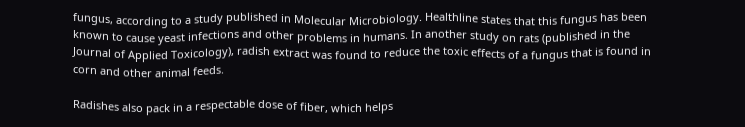fungus, according to a study published in Molecular Microbiology. Healthline states that this fungus has been known to cause yeast infections and other problems in humans. In another study on rats (published in the Journal of Applied Toxicology), radish extract was found to reduce the toxic effects of a fungus that is found in corn and other animal feeds.

Radishes also pack in a respectable dose of fiber, which helps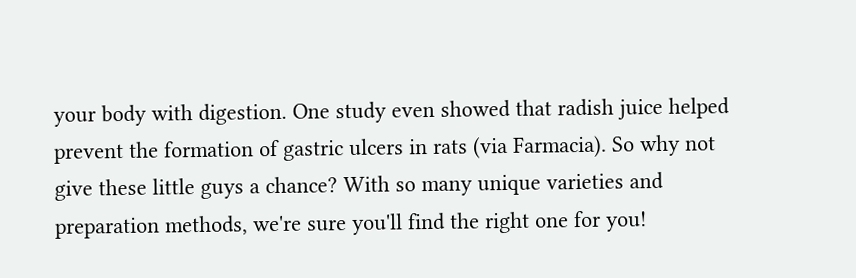your body with digestion. One study even showed that radish juice helped prevent the formation of gastric ulcers in rats (via Farmacia). So why not give these little guys a chance? With so many unique varieties and preparation methods, we're sure you'll find the right one for you!